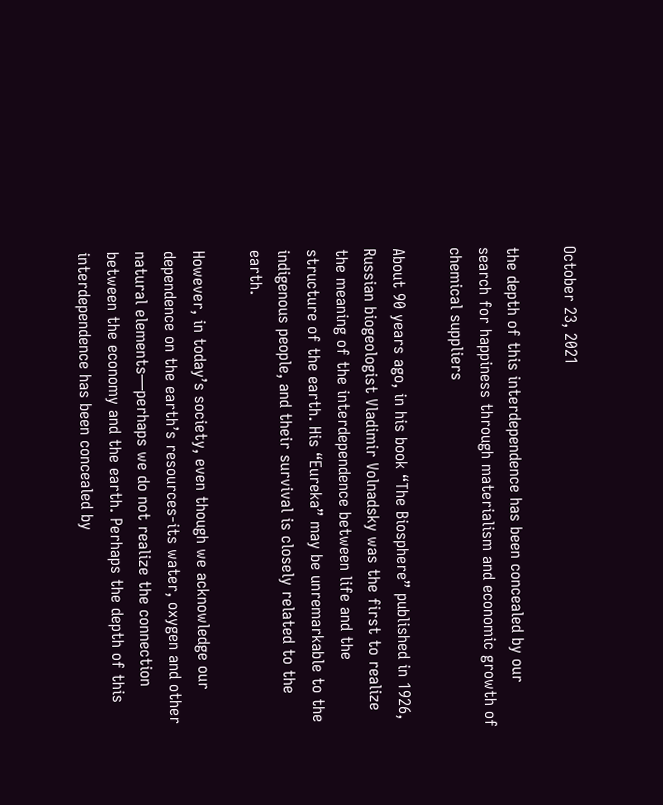October 23, 2021

the depth of this interdependence has been concealed by our search for happiness through materialism and economic growth of chemical suppliers

About 90 years ago, in his book “The Biosphere” published in 1926, Russian biogeologist Vladimir Volnadsky was the first to realize the meaning of the interdependence between life and the structure of the earth. His “Eureka” may be unremarkable to the indigenous people, and their survival is closely related to the earth.

However, in today’s society, even though we acknowledge our dependence on the earth’s resources-its water, oxygen and other natural elements—perhaps we do not realize the connection between the economy and the earth. Perhaps the depth of this interdependence has been concealed by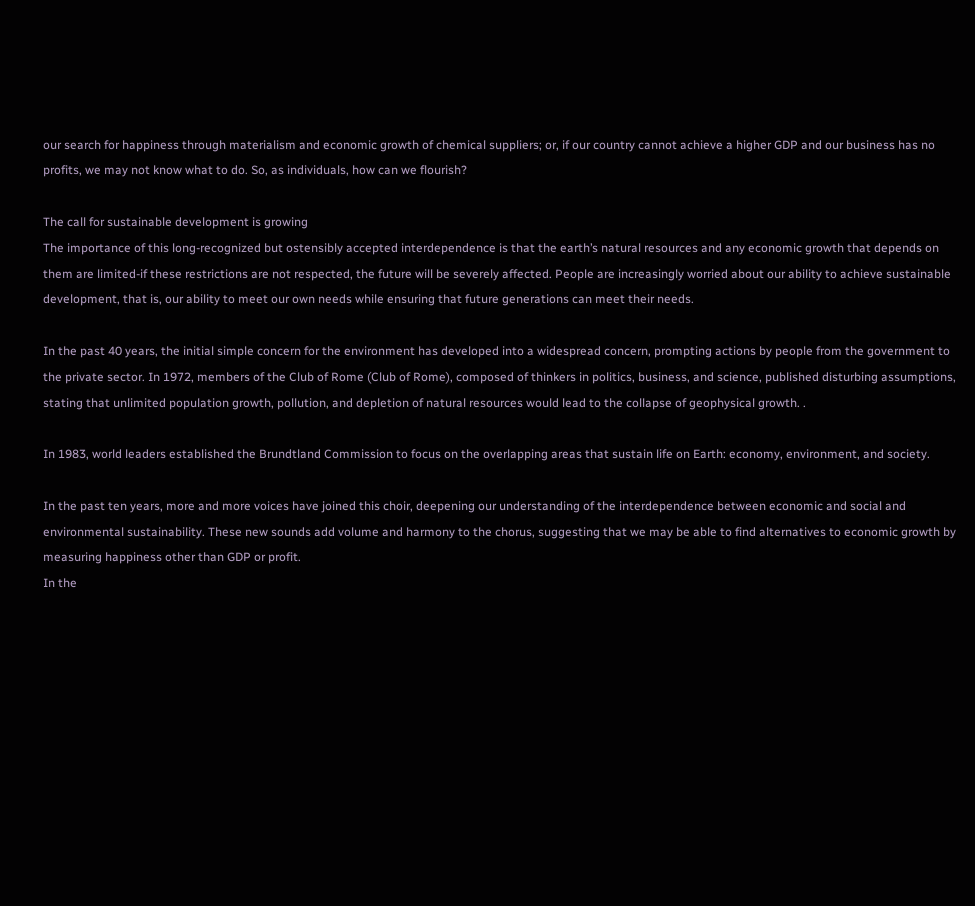our search for happiness through materialism and economic growth of chemical suppliers; or, if our country cannot achieve a higher GDP and our business has no profits, we may not know what to do. So, as individuals, how can we flourish?

The call for sustainable development is growing
The importance of this long-recognized but ostensibly accepted interdependence is that the earth’s natural resources and any economic growth that depends on them are limited-if these restrictions are not respected, the future will be severely affected. People are increasingly worried about our ability to achieve sustainable development, that is, our ability to meet our own needs while ensuring that future generations can meet their needs.

In the past 40 years, the initial simple concern for the environment has developed into a widespread concern, prompting actions by people from the government to the private sector. In 1972, members of the Club of Rome (Club of Rome), composed of thinkers in politics, business, and science, published disturbing assumptions, stating that unlimited population growth, pollution, and depletion of natural resources would lead to the collapse of geophysical growth. .

In 1983, world leaders established the Brundtland Commission to focus on the overlapping areas that sustain life on Earth: economy, environment, and society.

In the past ten years, more and more voices have joined this choir, deepening our understanding of the interdependence between economic and social and environmental sustainability. These new sounds add volume and harmony to the chorus, suggesting that we may be able to find alternatives to economic growth by measuring happiness other than GDP or profit.
In the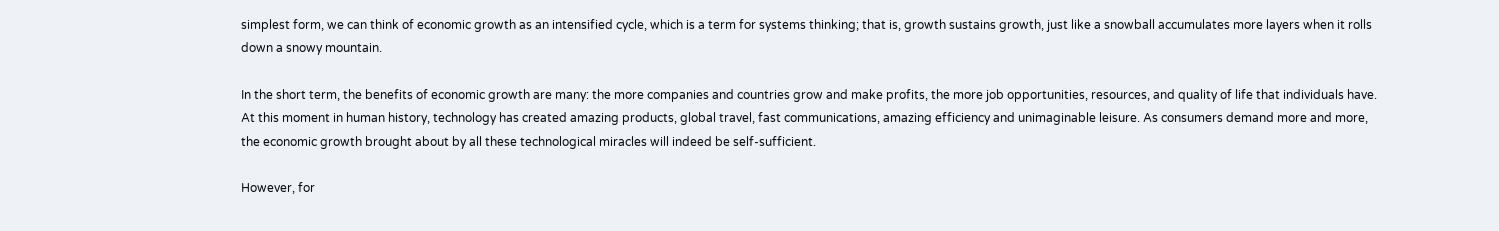simplest form, we can think of economic growth as an intensified cycle, which is a term for systems thinking; that is, growth sustains growth, just like a snowball accumulates more layers when it rolls down a snowy mountain.

In the short term, the benefits of economic growth are many: the more companies and countries grow and make profits, the more job opportunities, resources, and quality of life that individuals have. At this moment in human history, technology has created amazing products, global travel, fast communications, amazing efficiency and unimaginable leisure. As consumers demand more and more, the economic growth brought about by all these technological miracles will indeed be self-sufficient.

However, for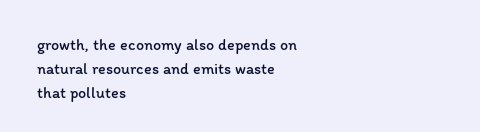growth, the economy also depends on natural resources and emits waste that pollutes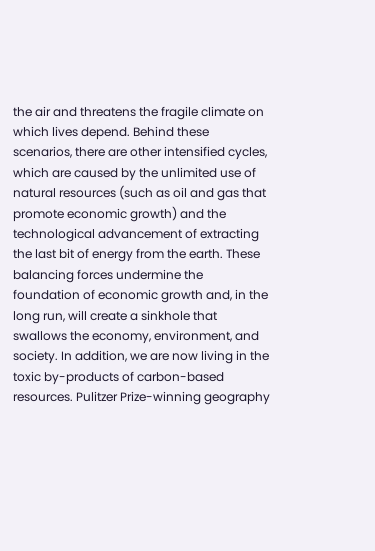the air and threatens the fragile climate on which lives depend. Behind these scenarios, there are other intensified cycles, which are caused by the unlimited use of natural resources (such as oil and gas that promote economic growth) and the technological advancement of extracting the last bit of energy from the earth. These balancing forces undermine the foundation of economic growth and, in the long run, will create a sinkhole that swallows the economy, environment, and society. In addition, we are now living in the toxic by-products of carbon-based resources. Pulitzer Prize-winning geography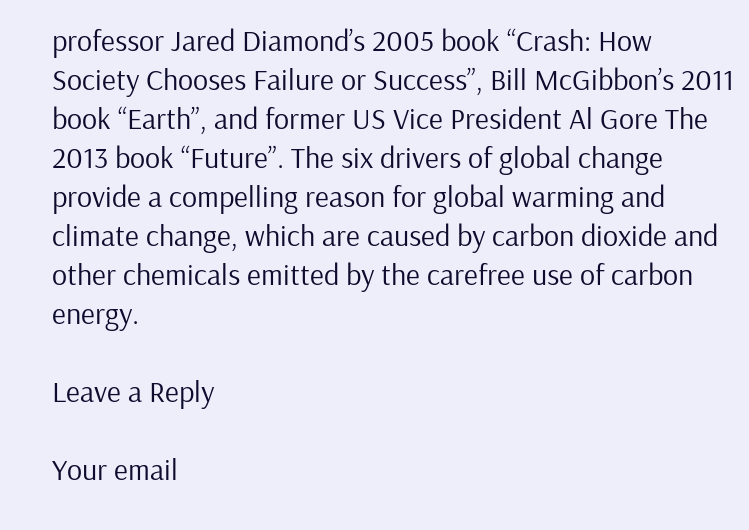professor Jared Diamond’s 2005 book “Crash: How Society Chooses Failure or Success”, Bill McGibbon’s 2011 book “Earth”, and former US Vice President Al Gore The 2013 book “Future”. The six drivers of global change provide a compelling reason for global warming and climate change, which are caused by carbon dioxide and other chemicals emitted by the carefree use of carbon energy.

Leave a Reply

Your email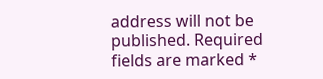address will not be published. Required fields are marked *